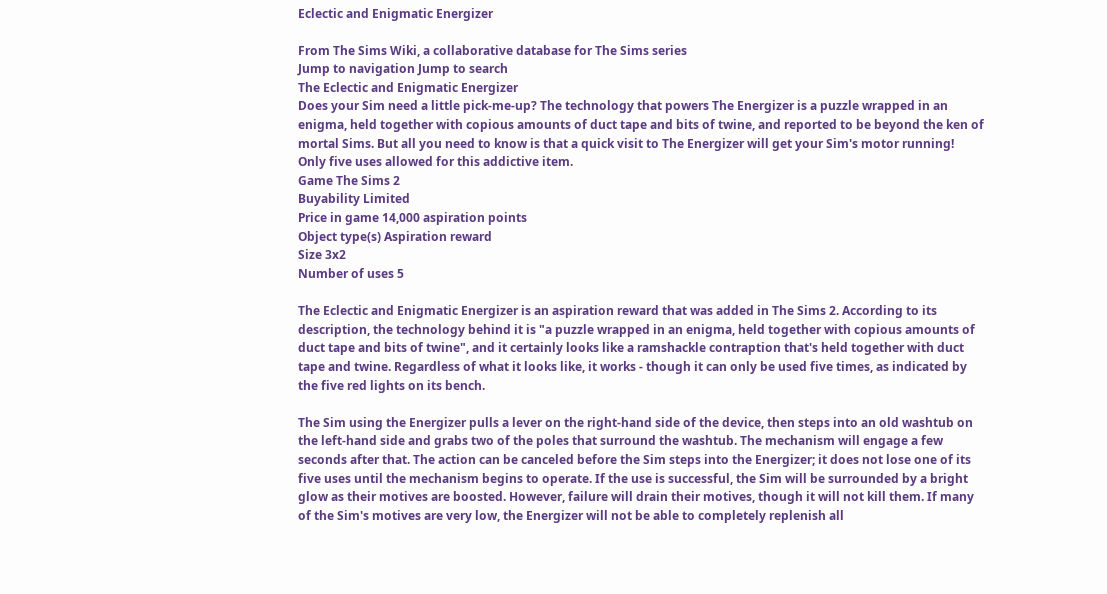Eclectic and Enigmatic Energizer

From The Sims Wiki, a collaborative database for The Sims series
Jump to navigation Jump to search
The Eclectic and Enigmatic Energizer
Does your Sim need a little pick-me-up? The technology that powers The Energizer is a puzzle wrapped in an enigma, held together with copious amounts of duct tape and bits of twine, and reported to be beyond the ken of mortal Sims. But all you need to know is that a quick visit to The Energizer will get your Sim's motor running! Only five uses allowed for this addictive item.
Game The Sims 2
Buyability Limited
Price in game 14,000 aspiration points
Object type(s) Aspiration reward
Size 3x2
Number of uses 5

The Eclectic and Enigmatic Energizer is an aspiration reward that was added in The Sims 2. According to its description, the technology behind it is "a puzzle wrapped in an enigma, held together with copious amounts of duct tape and bits of twine", and it certainly looks like a ramshackle contraption that's held together with duct tape and twine. Regardless of what it looks like, it works - though it can only be used five times, as indicated by the five red lights on its bench.

The Sim using the Energizer pulls a lever on the right-hand side of the device, then steps into an old washtub on the left-hand side and grabs two of the poles that surround the washtub. The mechanism will engage a few seconds after that. The action can be canceled before the Sim steps into the Energizer; it does not lose one of its five uses until the mechanism begins to operate. If the use is successful, the Sim will be surrounded by a bright glow as their motives are boosted. However, failure will drain their motives, though it will not kill them. If many of the Sim's motives are very low, the Energizer will not be able to completely replenish all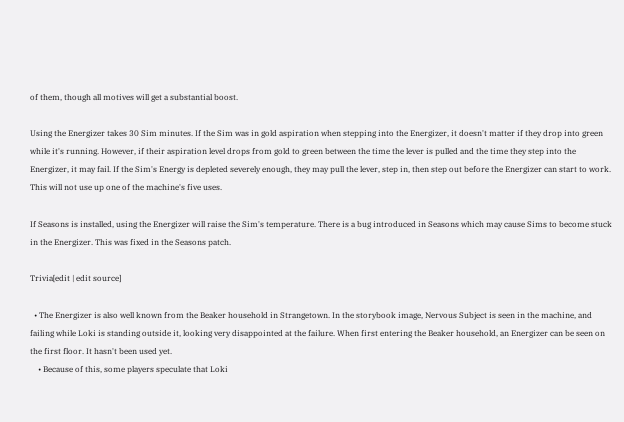of them, though all motives will get a substantial boost.

Using the Energizer takes 30 Sim minutes. If the Sim was in gold aspiration when stepping into the Energizer, it doesn't matter if they drop into green while it's running. However, if their aspiration level drops from gold to green between the time the lever is pulled and the time they step into the Energizer, it may fail. If the Sim's Energy is depleted severely enough, they may pull the lever, step in, then step out before the Energizer can start to work. This will not use up one of the machine's five uses.

If Seasons is installed, using the Energizer will raise the Sim's temperature. There is a bug introduced in Seasons which may cause Sims to become stuck in the Energizer. This was fixed in the Seasons patch.

Trivia[edit | edit source]

  • The Energizer is also well known from the Beaker household in Strangetown. In the storybook image, Nervous Subject is seen in the machine, and failing while Loki is standing outside it, looking very disappointed at the failure. When first entering the Beaker household, an Energizer can be seen on the first floor. It hasn't been used yet.
    • Because of this, some players speculate that Loki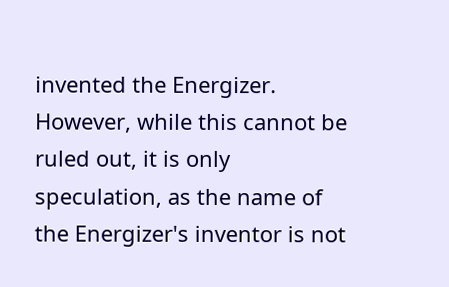invented the Energizer. However, while this cannot be ruled out, it is only speculation, as the name of the Energizer's inventor is not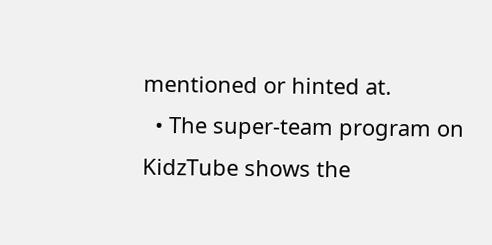mentioned or hinted at.
  • The super-team program on KidzTube shows the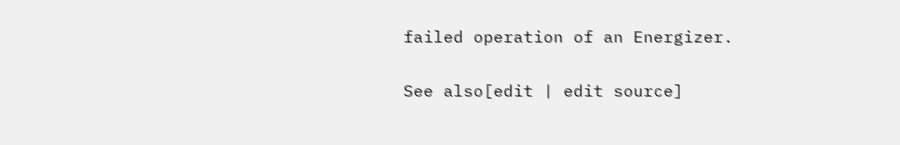failed operation of an Energizer.

See also[edit | edit source]